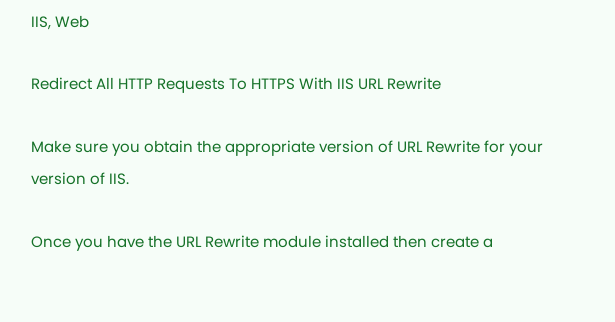IIS, Web

Redirect All HTTP Requests To HTTPS With IIS URL Rewrite

Make sure you obtain the appropriate version of URL Rewrite for your version of IIS.

Once you have the URL Rewrite module installed then create a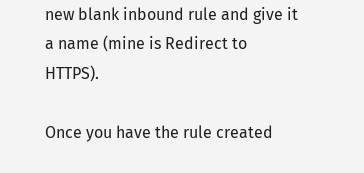new blank inbound rule and give it a name (mine is Redirect to HTTPS).

Once you have the rule created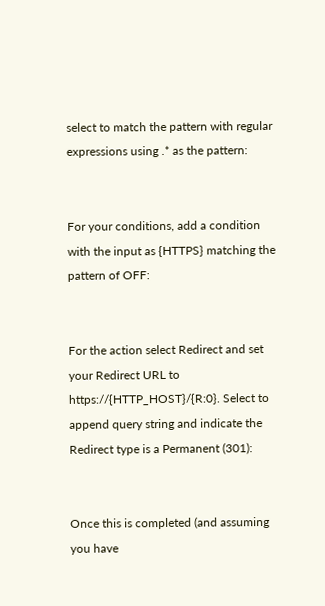select to match the pattern with regular expressions using .* as the pattern:


For your conditions, add a condition with the input as {HTTPS} matching the pattern of OFF:


For the action select Redirect and set your Redirect URL to https://{HTTP_HOST}/{R:0}. Select to append query string and indicate the Redirect type is a Permanent (301):


Once this is completed (and assuming you have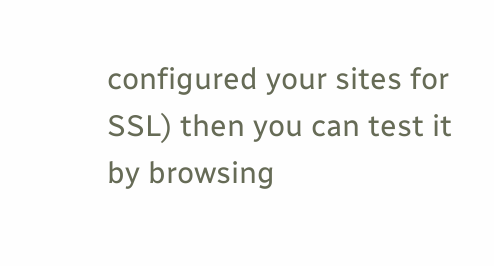configured your sites for SSL) then you can test it by browsing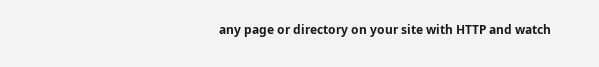any page or directory on your site with HTTP and watch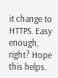it change to HTTPS. Easy enough, right? Hope this helps.